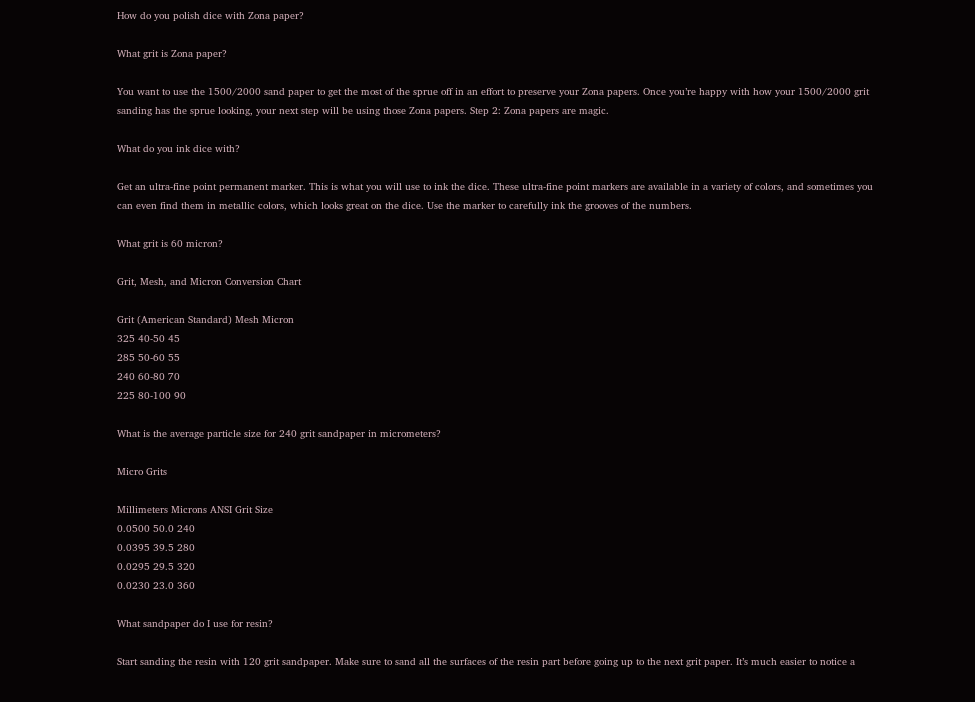How do you polish dice with Zona paper?

What grit is Zona paper?

You want to use the 1500/2000 sand paper to get the most of the sprue off in an effort to preserve your Zona papers. Once you’re happy with how your 1500/2000 grit sanding has the sprue looking, your next step will be using those Zona papers. Step 2: Zona papers are magic.

What do you ink dice with?

Get an ultra-fine point permanent marker. This is what you will use to ink the dice. These ultra-fine point markers are available in a variety of colors, and sometimes you can even find them in metallic colors, which looks great on the dice. Use the marker to carefully ink the grooves of the numbers.

What grit is 60 micron?

Grit, Mesh, and Micron Conversion Chart

Grit (American Standard) Mesh Micron
325 40-50 45
285 50-60 55
240 60-80 70
225 80-100 90

What is the average particle size for 240 grit sandpaper in micrometers?

Micro Grits

Millimeters Microns ANSI Grit Size
0.0500 50.0 240
0.0395 39.5 280
0.0295 29.5 320
0.0230 23.0 360

What sandpaper do I use for resin?

Start sanding the resin with 120 grit sandpaper. Make sure to sand all the surfaces of the resin part before going up to the next grit paper. It’s much easier to notice a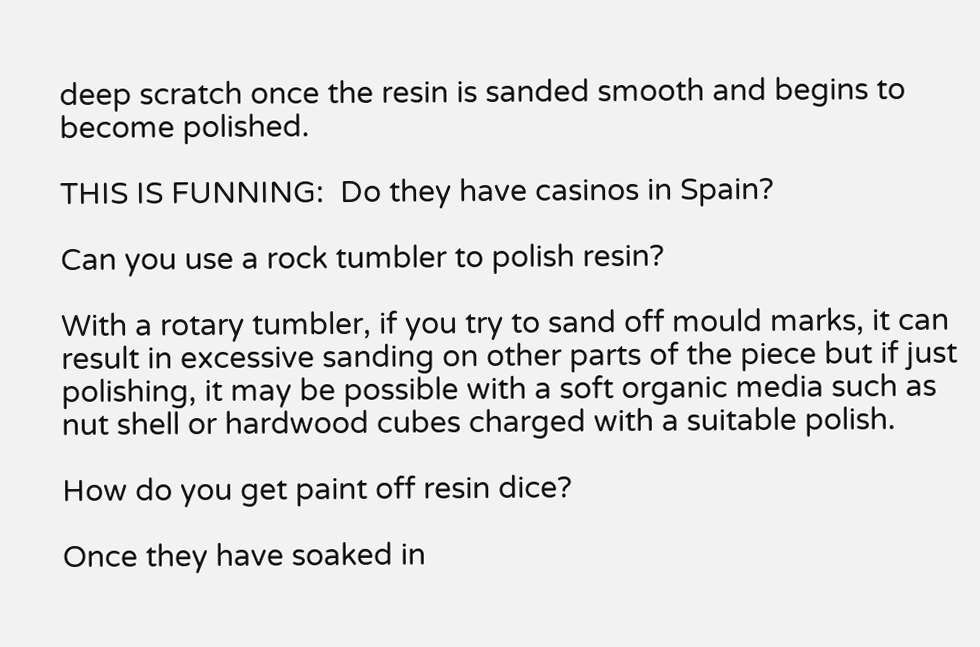deep scratch once the resin is sanded smooth and begins to become polished.

THIS IS FUNNING:  Do they have casinos in Spain?

Can you use a rock tumbler to polish resin?

With a rotary tumbler, if you try to sand off mould marks, it can result in excessive sanding on other parts of the piece but if just polishing, it may be possible with a soft organic media such as nut shell or hardwood cubes charged with a suitable polish.

How do you get paint off resin dice?

Once they have soaked in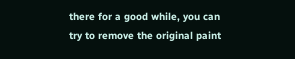there for a good while, you can try to remove the original paint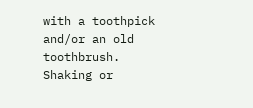with a toothpick and/or an old toothbrush. Shaking or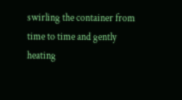swirling the container from time to time and gently heating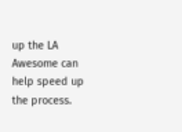up the LA Awesome can help speed up the process.